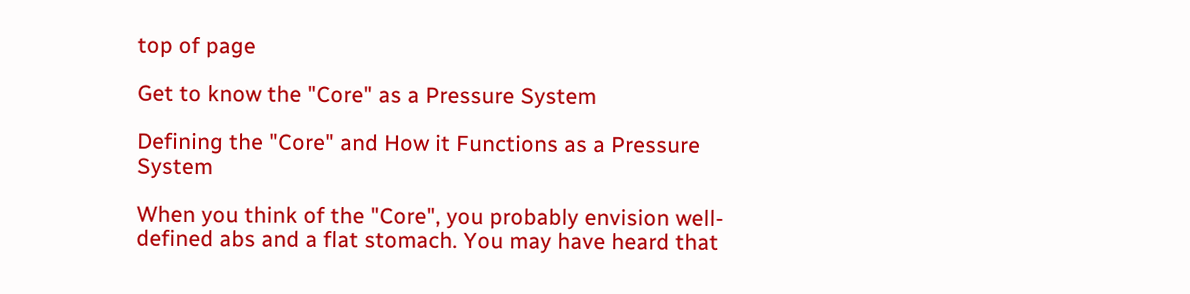top of page

Get to know the "Core" as a Pressure System

Defining the "Core" and How it Functions as a Pressure System

When you think of the "Core", you probably envision well-defined abs and a flat stomach. You may have heard that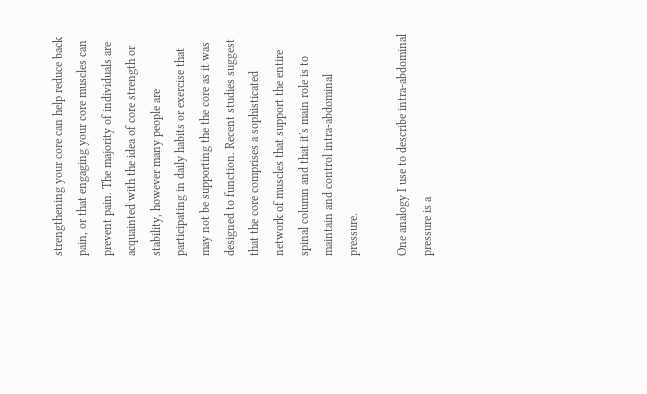strengthening your core can help reduce back pain, or that engaging your core muscles can prevent pain. The majority of individuals are acquainted with the idea of core strength or stability, however many people are participating in daily habits or exercise that may not be supporting the the core as it was designed to function. Recent studies suggest that the core comprises a sophisticated network of muscles that support the entire spinal column and that it's main role is to maintain and control intra-abdominal pressure.

One analogy I use to describe intra-abdominal pressure is a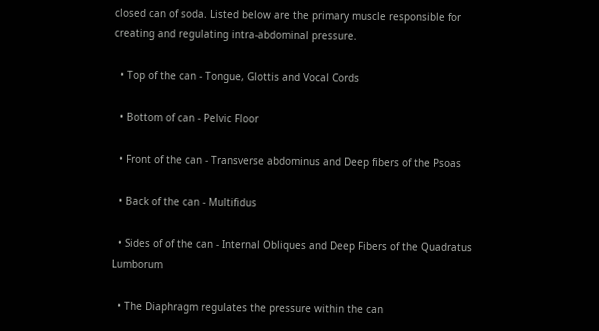closed can of soda. Listed below are the primary muscle responsible for creating and regulating intra-abdominal pressure.

  • Top of the can - Tongue, Glottis and Vocal Cords

  • Bottom of can - Pelvic Floor

  • Front of the can - Transverse abdominus and Deep fibers of the Psoas

  • Back of the can - Multifidus

  • Sides of of the can - Internal Obliques and Deep Fibers of the Quadratus Lumborum

  • The Diaphragm regulates the pressure within the can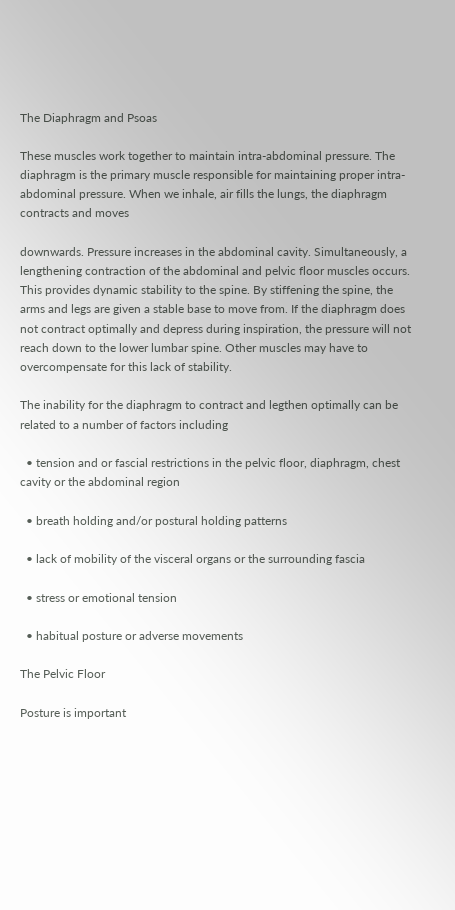The Diaphragm and Psoas

These muscles work together to maintain intra-abdominal pressure. The diaphragm is the primary muscle responsible for maintaining proper intra-abdominal pressure. When we inhale, air fills the lungs, the diaphragm contracts and moves

downwards. Pressure increases in the abdominal cavity. Simultaneously, a lengthening contraction of the abdominal and pelvic floor muscles occurs. This provides dynamic stability to the spine. By stiffening the spine, the arms and legs are given a stable base to move from. If the diaphragm does not contract optimally and depress during inspiration, the pressure will not reach down to the lower lumbar spine. Other muscles may have to overcompensate for this lack of stability.

The inability for the diaphragm to contract and legthen optimally can be related to a number of factors including

  • tension and or fascial restrictions in the pelvic floor, diaphragm, chest cavity or the abdominal region

  • breath holding and/or postural holding patterns

  • lack of mobility of the visceral organs or the surrounding fascia

  • stress or emotional tension

  • habitual posture or adverse movements

The Pelvic Floor

Posture is important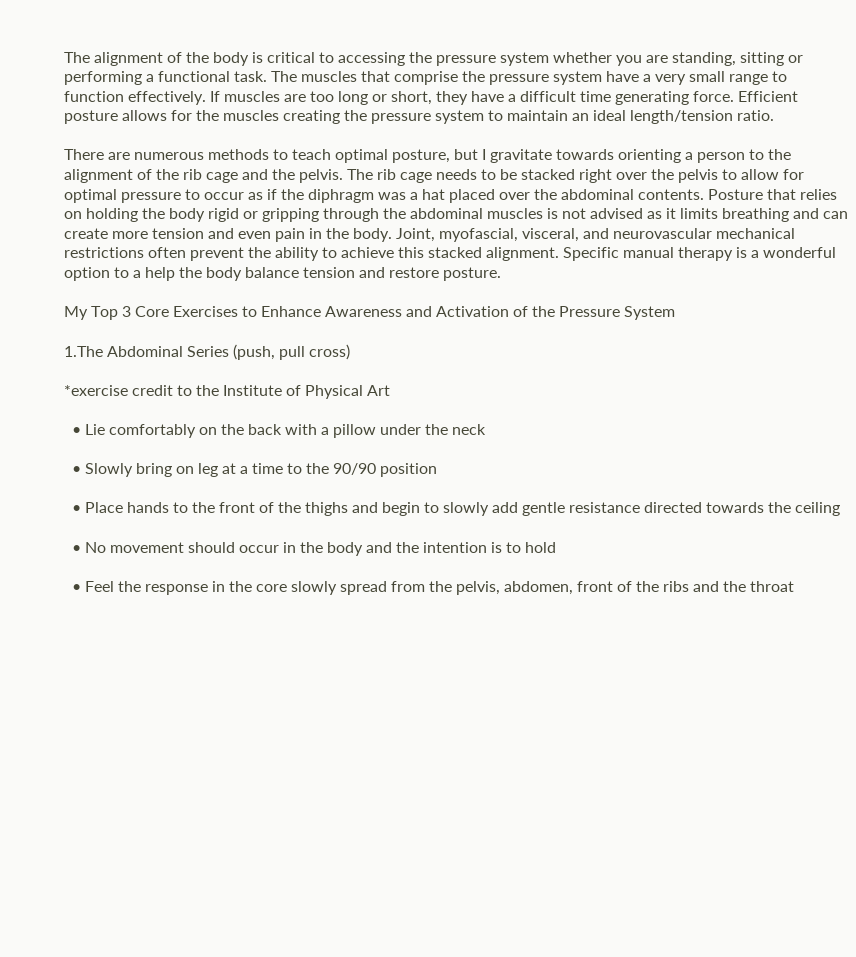The alignment of the body is critical to accessing the pressure system whether you are standing, sitting or performing a functional task. The muscles that comprise the pressure system have a very small range to function effectively. If muscles are too long or short, they have a difficult time generating force. Efficient posture allows for the muscles creating the pressure system to maintain an ideal length/tension ratio.

There are numerous methods to teach optimal posture, but I gravitate towards orienting a person to the alignment of the rib cage and the pelvis. The rib cage needs to be stacked right over the pelvis to allow for optimal pressure to occur as if the diphragm was a hat placed over the abdominal contents. Posture that relies on holding the body rigid or gripping through the abdominal muscles is not advised as it limits breathing and can create more tension and even pain in the body. Joint, myofascial, visceral, and neurovascular mechanical restrictions often prevent the ability to achieve this stacked alignment. Specific manual therapy is a wonderful option to a help the body balance tension and restore posture.

My Top 3 Core Exercises to Enhance Awareness and Activation of the Pressure System

1.The Abdominal Series (push, pull cross)

*exercise credit to the Institute of Physical Art

  • Lie comfortably on the back with a pillow under the neck

  • Slowly bring on leg at a time to the 90/90 position

  • Place hands to the front of the thighs and begin to slowly add gentle resistance directed towards the ceiling

  • No movement should occur in the body and the intention is to hold

  • Feel the response in the core slowly spread from the pelvis, abdomen, front of the ribs and the throat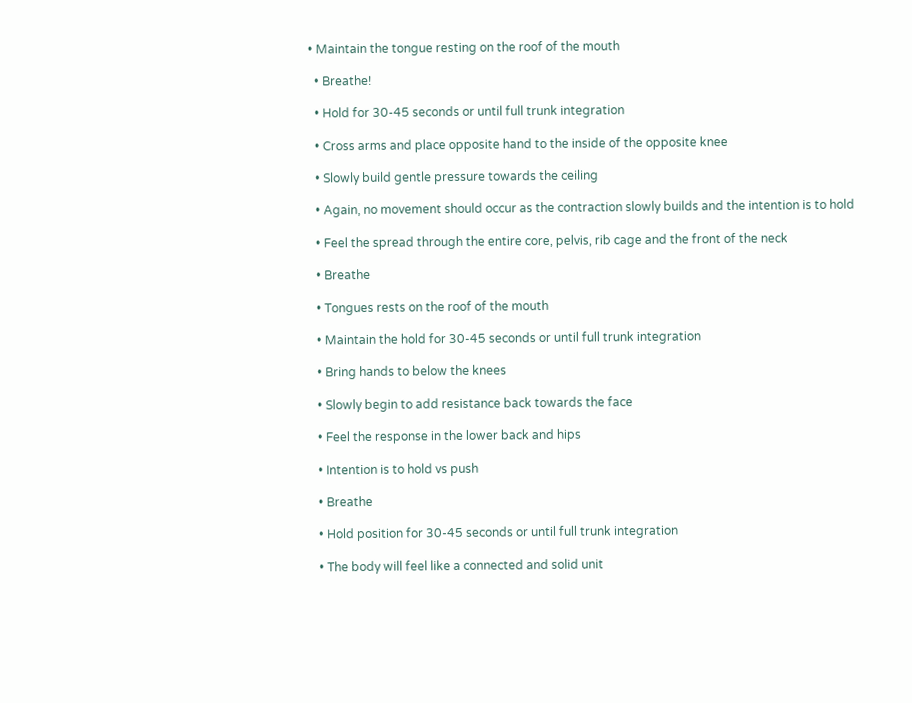• Maintain the tongue resting on the roof of the mouth

  • Breathe!

  • Hold for 30-45 seconds or until full trunk integration

  • Cross arms and place opposite hand to the inside of the opposite knee

  • Slowly build gentle pressure towards the ceiling

  • Again, no movement should occur as the contraction slowly builds and the intention is to hold

  • Feel the spread through the entire core, pelvis, rib cage and the front of the neck

  • Breathe

  • Tongues rests on the roof of the mouth

  • Maintain the hold for 30-45 seconds or until full trunk integration

  • Bring hands to below the knees

  • Slowly begin to add resistance back towards the face

  • Feel the response in the lower back and hips

  • Intention is to hold vs push

  • Breathe

  • Hold position for 30-45 seconds or until full trunk integration

  • The body will feel like a connected and solid unit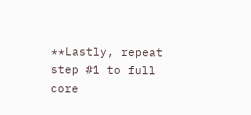**Lastly, repeat step #1 to full core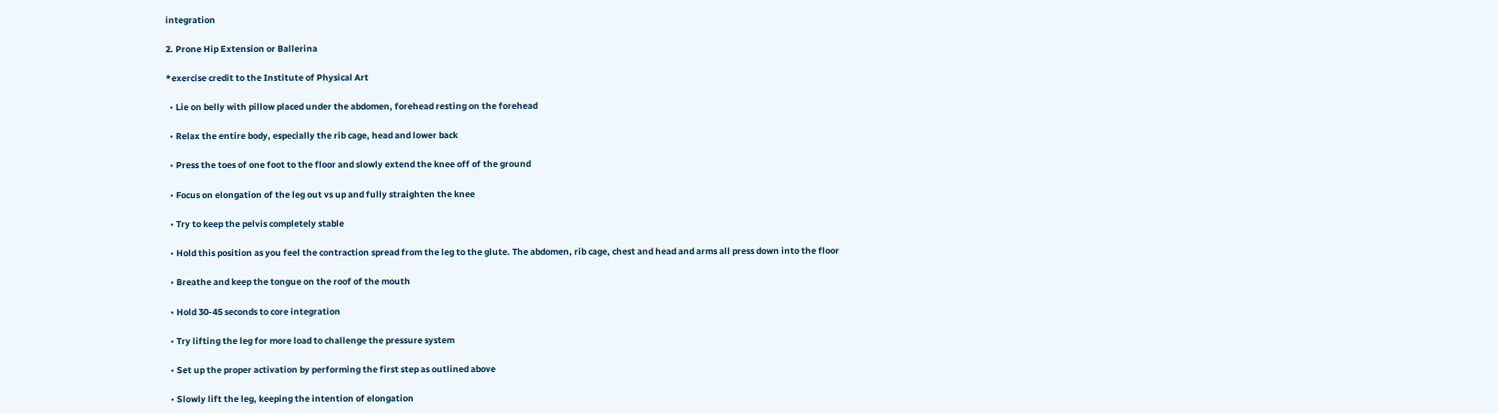integration

2. Prone Hip Extension or Ballerina

*exercise credit to the Institute of Physical Art

  • Lie on belly with pillow placed under the abdomen, forehead resting on the forehead

  • Relax the entire body, especially the rib cage, head and lower back

  • Press the toes of one foot to the floor and slowly extend the knee off of the ground

  • Focus on elongation of the leg out vs up and fully straighten the knee

  • Try to keep the pelvis completely stable

  • Hold this position as you feel the contraction spread from the leg to the glute. The abdomen, rib cage, chest and head and arms all press down into the floor

  • Breathe and keep the tongue on the roof of the mouth

  • Hold 30-45 seconds to core integration

  • Try lifting the leg for more load to challenge the pressure system

  • Set up the proper activation by performing the first step as outlined above

  • Slowly lift the leg, keeping the intention of elongation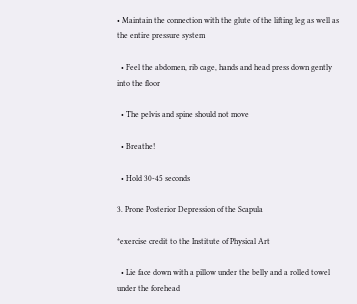• Maintain the connection with the glute of the lifting leg as well as the entire pressure system

  • Feel the abdomen, rib cage, hands and head press down gently into the floor

  • The pelvis and spine should not move

  • Breathe!

  • Hold 30-45 seconds

3. Prone Posterior Depression of the Scapula

*exercise credit to the Institute of Physical Art

  • Lie face down with a pillow under the belly and a rolled towel under the forehead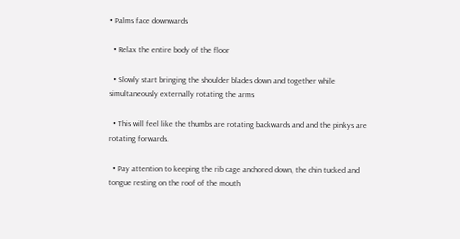• Palms face downwards

  • Relax the entire body of the floor

  • Slowly start bringing the shoulder blades down and together while simultaneously externally rotating the arms

  • This will feel like the thumbs are rotating backwards and and the pinkys are rotating forwards.

  • Pay attention to keeping the rib cage anchored down, the chin tucked and tongue resting on the roof of the mouth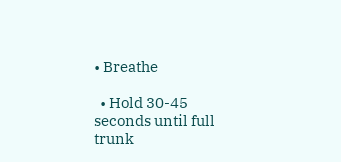• Breathe

  • Hold 30-45 seconds until full trunk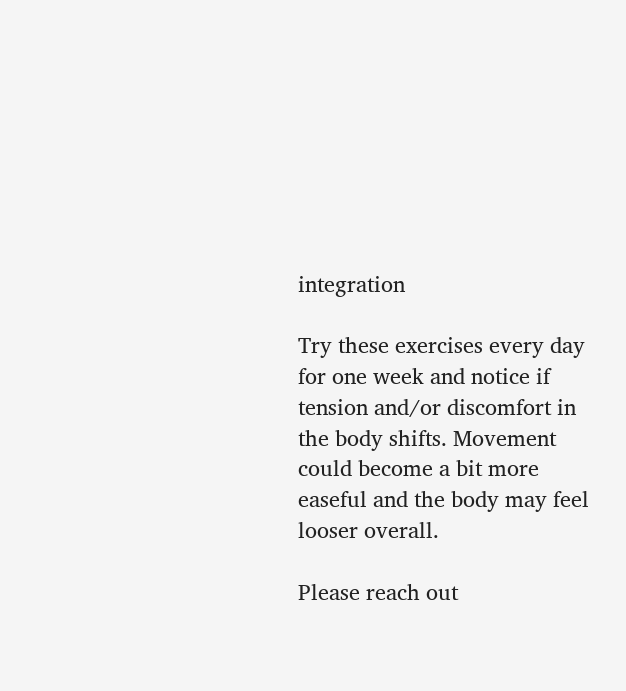integration

Try these exercises every day for one week and notice if tension and/or discomfort in the body shifts. Movement could become a bit more easeful and the body may feel looser overall.

Please reach out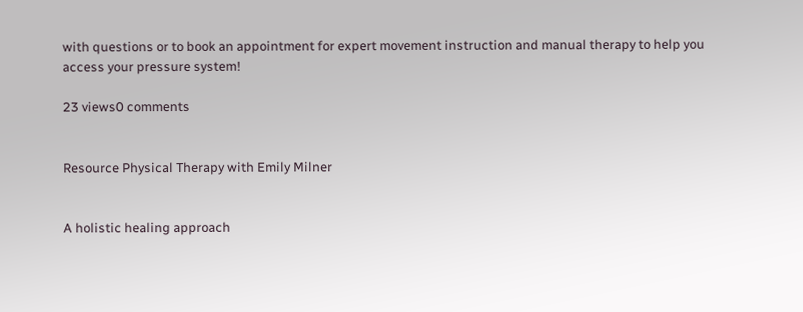with questions or to book an appointment for expert movement instruction and manual therapy to help you access your pressure system!

23 views0 comments


Resource Physical Therapy with Emily Milner


A holistic healing approach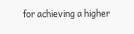for achieving a higher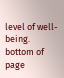level of well-being.
bottom of page